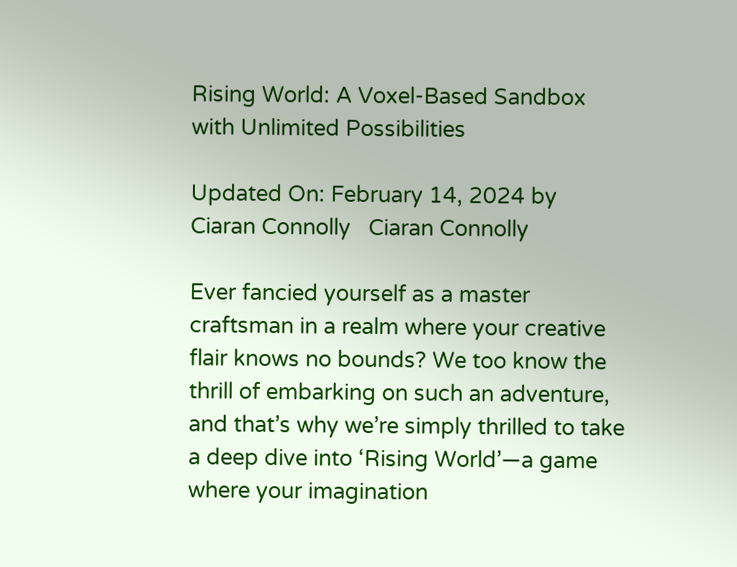Rising World: A Voxel-Based Sandbox with Unlimited Possibilities

Updated On: February 14, 2024 by   Ciaran Connolly   Ciaran Connolly

Ever fancied yourself as a master craftsman in a realm where your creative flair knows no bounds? We too know the thrill of embarking on such an adventure, and that’s why we’re simply thrilled to take a deep dive into ‘Rising World’—a game where your imagination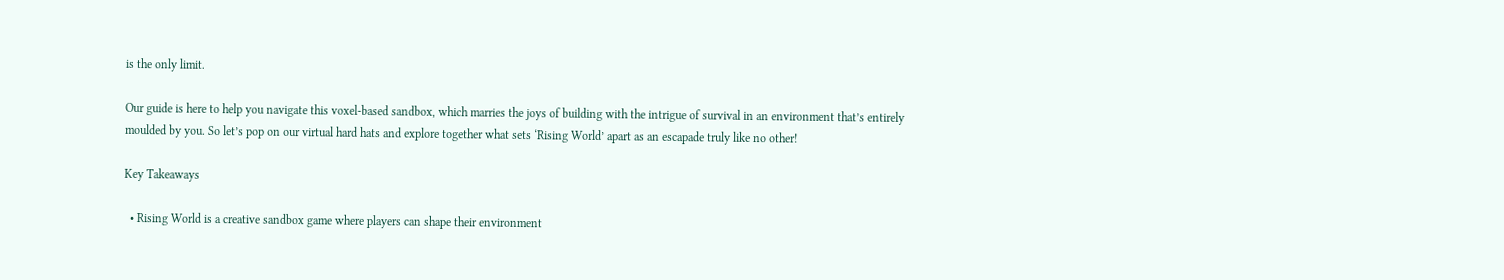is the only limit.

Our guide is here to help you navigate this voxel-based sandbox, which marries the joys of building with the intrigue of survival in an environment that’s entirely moulded by you. So let’s pop on our virtual hard hats and explore together what sets ‘Rising World’ apart as an escapade truly like no other!

Key Takeaways

  • Rising World is a creative sandbox game where players can shape their environment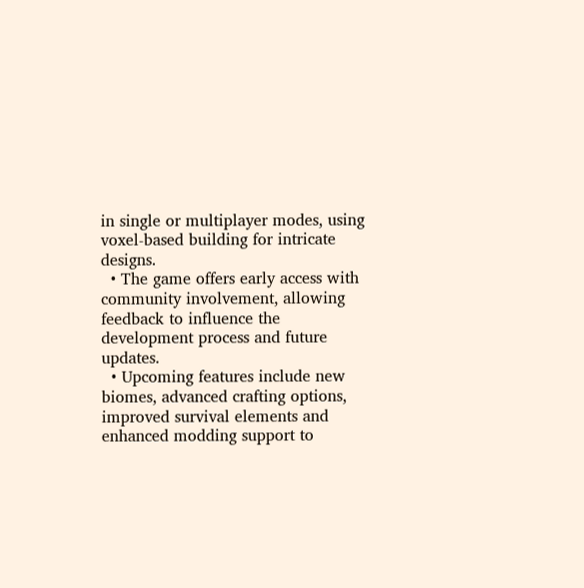in single or multiplayer modes, using voxel-based building for intricate designs.
  • The game offers early access with community involvement, allowing feedback to influence the development process and future updates.
  • Upcoming features include new biomes, advanced crafting options, improved survival elements and enhanced modding support to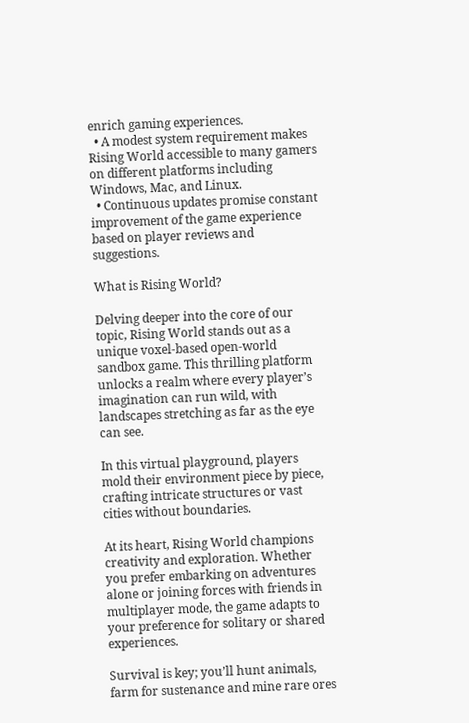enrich gaming experiences.
  • A modest system requirement makes Rising World accessible to many gamers on different platforms including Windows, Mac, and Linux.
  • Continuous updates promise constant improvement of the game experience based on player reviews and suggestions.

What is Rising World?

Delving deeper into the core of our topic, Rising World stands out as a unique voxel-based open-world sandbox game. This thrilling platform unlocks a realm where every player’s imagination can run wild, with landscapes stretching as far as the eye can see.

In this virtual playground, players mold their environment piece by piece, crafting intricate structures or vast cities without boundaries.

At its heart, Rising World champions creativity and exploration. Whether you prefer embarking on adventures alone or joining forces with friends in multiplayer mode, the game adapts to your preference for solitary or shared experiences.

Survival is key; you’ll hunt animals, farm for sustenance and mine rare ores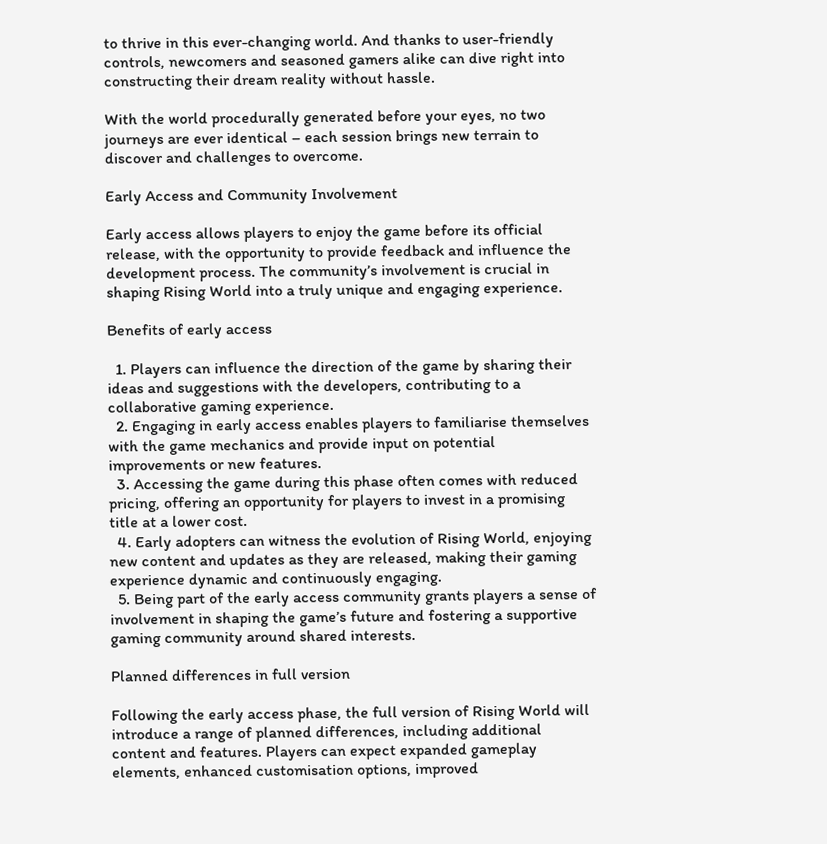to thrive in this ever-changing world. And thanks to user-friendly controls, newcomers and seasoned gamers alike can dive right into constructing their dream reality without hassle.

With the world procedurally generated before your eyes, no two journeys are ever identical – each session brings new terrain to discover and challenges to overcome.

Early Access and Community Involvement

Early access allows players to enjoy the game before its official release, with the opportunity to provide feedback and influence the development process. The community’s involvement is crucial in shaping Rising World into a truly unique and engaging experience.

Benefits of early access

  1. Players can influence the direction of the game by sharing their ideas and suggestions with the developers, contributing to a collaborative gaming experience.
  2. Engaging in early access enables players to familiarise themselves with the game mechanics and provide input on potential improvements or new features.
  3. Accessing the game during this phase often comes with reduced pricing, offering an opportunity for players to invest in a promising title at a lower cost.
  4. Early adopters can witness the evolution of Rising World, enjoying new content and updates as they are released, making their gaming experience dynamic and continuously engaging.
  5. Being part of the early access community grants players a sense of involvement in shaping the game’s future and fostering a supportive gaming community around shared interests.

Planned differences in full version

Following the early access phase, the full version of Rising World will introduce a range of planned differences, including additional content and features. Players can expect expanded gameplay elements, enhanced customisation options, improved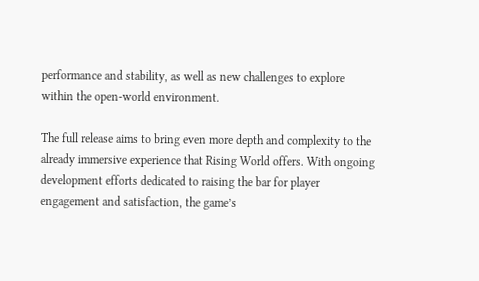performance and stability, as well as new challenges to explore within the open-world environment.

The full release aims to bring even more depth and complexity to the already immersive experience that Rising World offers. With ongoing development efforts dedicated to raising the bar for player engagement and satisfaction, the game’s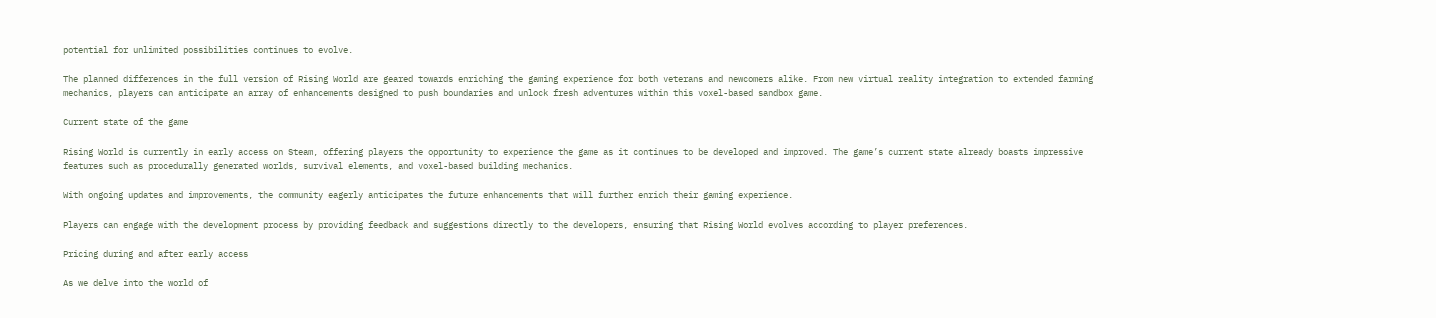potential for unlimited possibilities continues to evolve.

The planned differences in the full version of Rising World are geared towards enriching the gaming experience for both veterans and newcomers alike. From new virtual reality integration to extended farming mechanics, players can anticipate an array of enhancements designed to push boundaries and unlock fresh adventures within this voxel-based sandbox game.

Current state of the game

Rising World is currently in early access on Steam, offering players the opportunity to experience the game as it continues to be developed and improved. The game’s current state already boasts impressive features such as procedurally generated worlds, survival elements, and voxel-based building mechanics.

With ongoing updates and improvements, the community eagerly anticipates the future enhancements that will further enrich their gaming experience.

Players can engage with the development process by providing feedback and suggestions directly to the developers, ensuring that Rising World evolves according to player preferences.

Pricing during and after early access

As we delve into the world of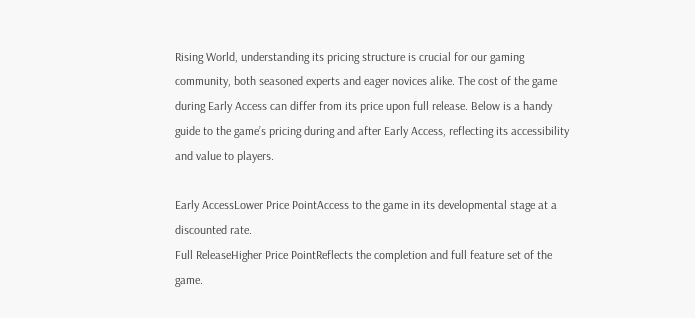Rising World, understanding its pricing structure is crucial for our gaming community, both seasoned experts and eager novices alike. The cost of the game during Early Access can differ from its price upon full release. Below is a handy guide to the game’s pricing during and after Early Access, reflecting its accessibility and value to players.

Early AccessLower Price PointAccess to the game in its developmental stage at a discounted rate.
Full ReleaseHigher Price PointReflects the completion and full feature set of the game.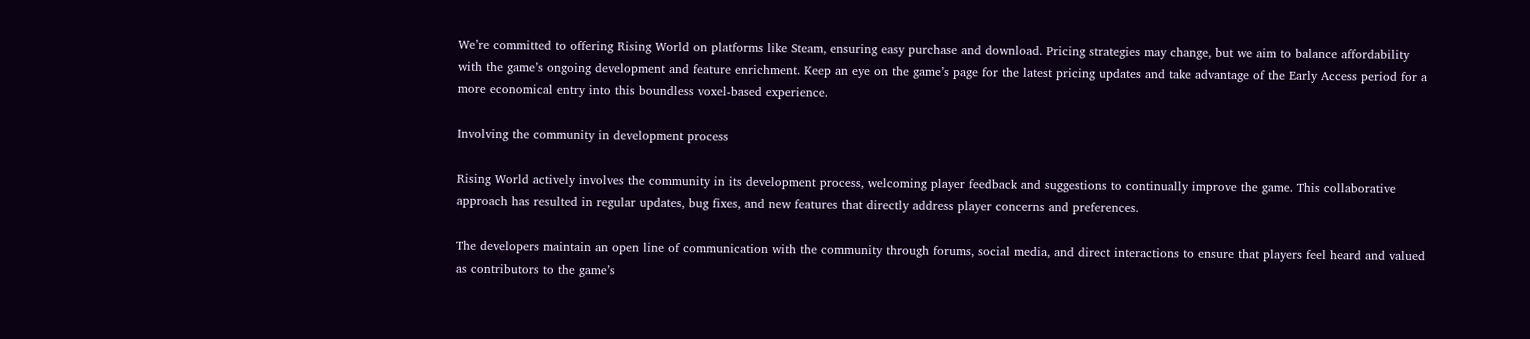We’re committed to offering Rising World on platforms like Steam, ensuring easy purchase and download. Pricing strategies may change, but we aim to balance affordability with the game’s ongoing development and feature enrichment. Keep an eye on the game’s page for the latest pricing updates and take advantage of the Early Access period for a more economical entry into this boundless voxel-based experience.

Involving the community in development process

Rising World actively involves the community in its development process, welcoming player feedback and suggestions to continually improve the game. This collaborative approach has resulted in regular updates, bug fixes, and new features that directly address player concerns and preferences.

The developers maintain an open line of communication with the community through forums, social media, and direct interactions to ensure that players feel heard and valued as contributors to the game’s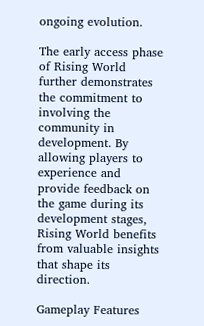ongoing evolution.

The early access phase of Rising World further demonstrates the commitment to involving the community in development. By allowing players to experience and provide feedback on the game during its development stages, Rising World benefits from valuable insights that shape its direction.

Gameplay Features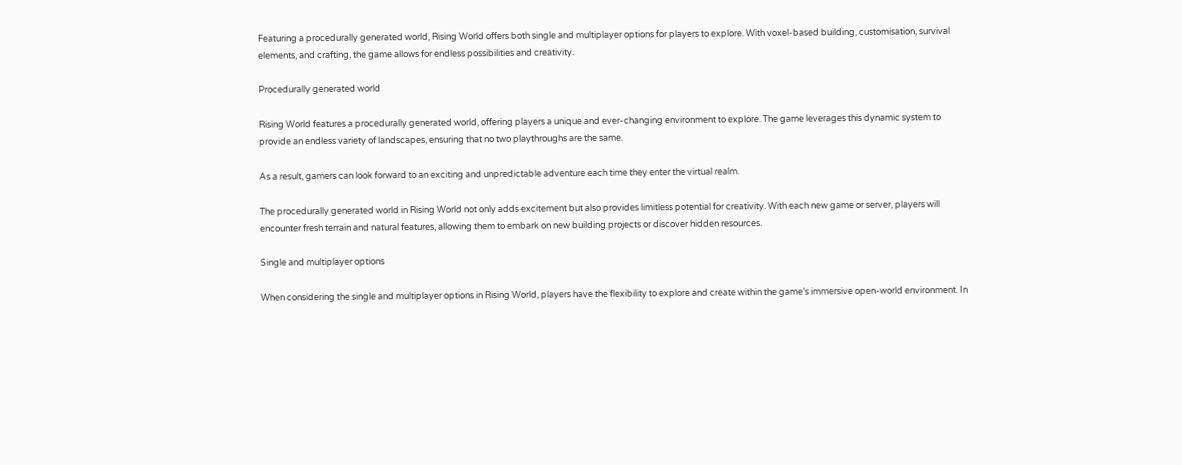Featuring a procedurally generated world, Rising World offers both single and multiplayer options for players to explore. With voxel-based building, customisation, survival elements, and crafting, the game allows for endless possibilities and creativity.

Procedurally generated world

Rising World features a procedurally generated world, offering players a unique and ever-changing environment to explore. The game leverages this dynamic system to provide an endless variety of landscapes, ensuring that no two playthroughs are the same.

As a result, gamers can look forward to an exciting and unpredictable adventure each time they enter the virtual realm.

The procedurally generated world in Rising World not only adds excitement but also provides limitless potential for creativity. With each new game or server, players will encounter fresh terrain and natural features, allowing them to embark on new building projects or discover hidden resources.

Single and multiplayer options

When considering the single and multiplayer options in Rising World, players have the flexibility to explore and create within the game’s immersive open-world environment. In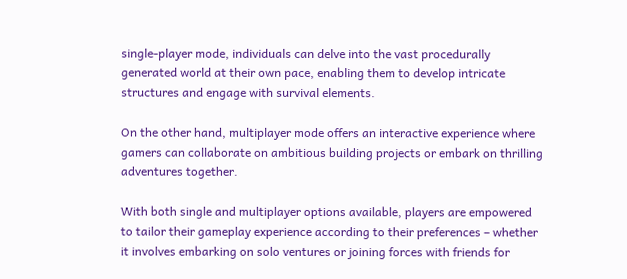single-player mode, individuals can delve into the vast procedurally generated world at their own pace, enabling them to develop intricate structures and engage with survival elements.

On the other hand, multiplayer mode offers an interactive experience where gamers can collaborate on ambitious building projects or embark on thrilling adventures together.

With both single and multiplayer options available, players are empowered to tailor their gameplay experience according to their preferences – whether it involves embarking on solo ventures or joining forces with friends for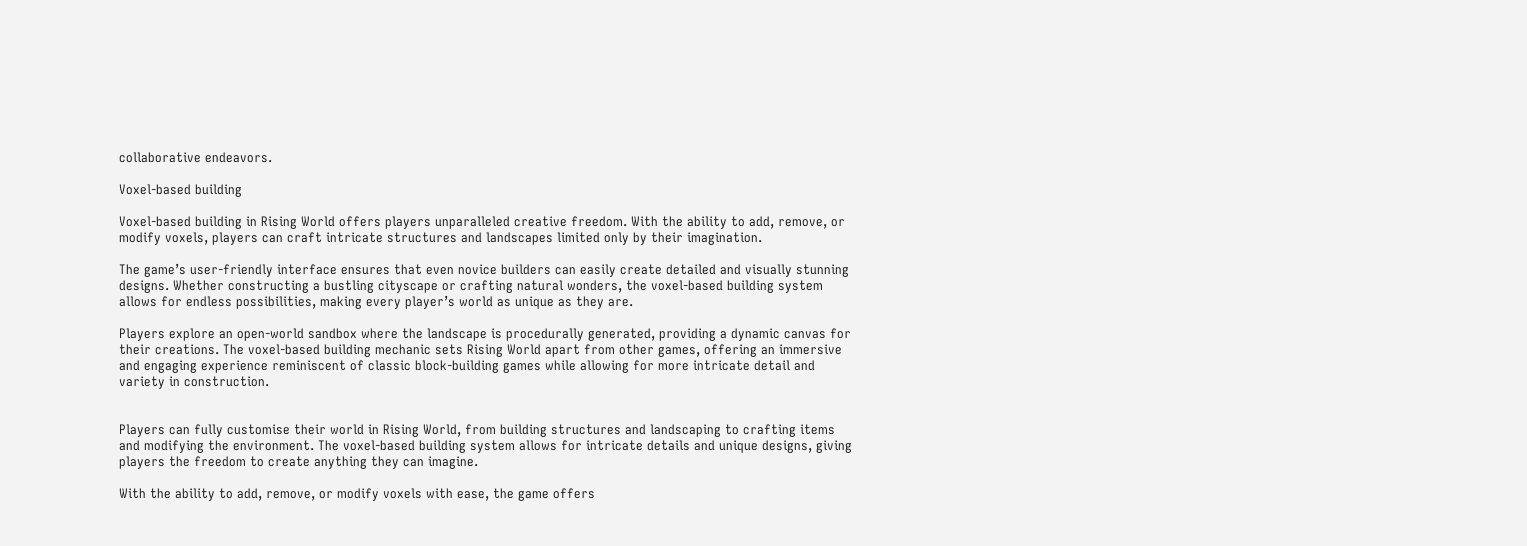collaborative endeavors.

Voxel-based building

Voxel-based building in Rising World offers players unparalleled creative freedom. With the ability to add, remove, or modify voxels, players can craft intricate structures and landscapes limited only by their imagination.

The game’s user-friendly interface ensures that even novice builders can easily create detailed and visually stunning designs. Whether constructing a bustling cityscape or crafting natural wonders, the voxel-based building system allows for endless possibilities, making every player’s world as unique as they are.

Players explore an open-world sandbox where the landscape is procedurally generated, providing a dynamic canvas for their creations. The voxel-based building mechanic sets Rising World apart from other games, offering an immersive and engaging experience reminiscent of classic block-building games while allowing for more intricate detail and variety in construction.


Players can fully customise their world in Rising World, from building structures and landscaping to crafting items and modifying the environment. The voxel-based building system allows for intricate details and unique designs, giving players the freedom to create anything they can imagine.

With the ability to add, remove, or modify voxels with ease, the game offers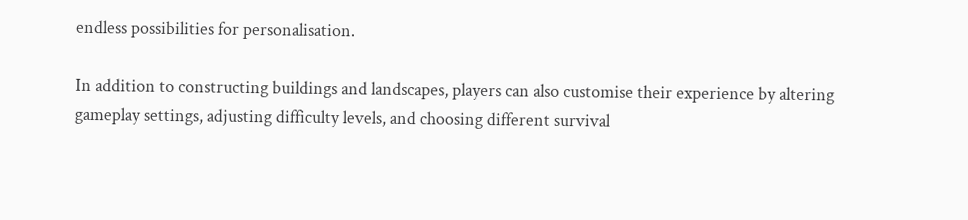endless possibilities for personalisation.

In addition to constructing buildings and landscapes, players can also customise their experience by altering gameplay settings, adjusting difficulty levels, and choosing different survival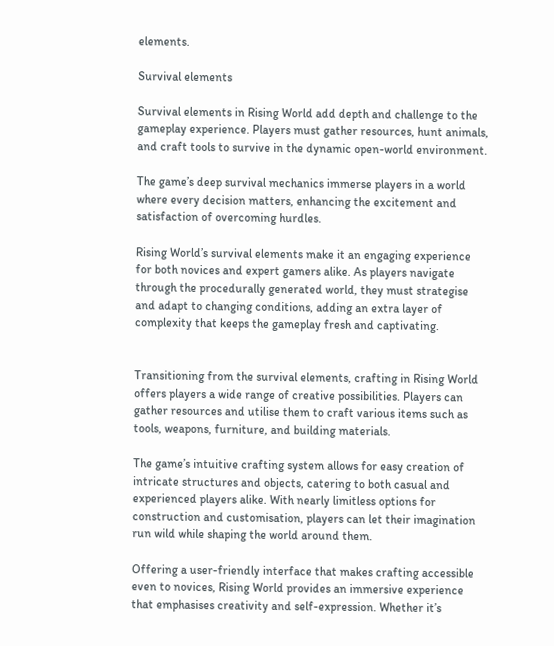elements.

Survival elements

Survival elements in Rising World add depth and challenge to the gameplay experience. Players must gather resources, hunt animals, and craft tools to survive in the dynamic open-world environment.

The game’s deep survival mechanics immerse players in a world where every decision matters, enhancing the excitement and satisfaction of overcoming hurdles.

Rising World’s survival elements make it an engaging experience for both novices and expert gamers alike. As players navigate through the procedurally generated world, they must strategise and adapt to changing conditions, adding an extra layer of complexity that keeps the gameplay fresh and captivating.


Transitioning from the survival elements, crafting in Rising World offers players a wide range of creative possibilities. Players can gather resources and utilise them to craft various items such as tools, weapons, furniture, and building materials.

The game’s intuitive crafting system allows for easy creation of intricate structures and objects, catering to both casual and experienced players alike. With nearly limitless options for construction and customisation, players can let their imagination run wild while shaping the world around them.

Offering a user-friendly interface that makes crafting accessible even to novices, Rising World provides an immersive experience that emphasises creativity and self-expression. Whether it’s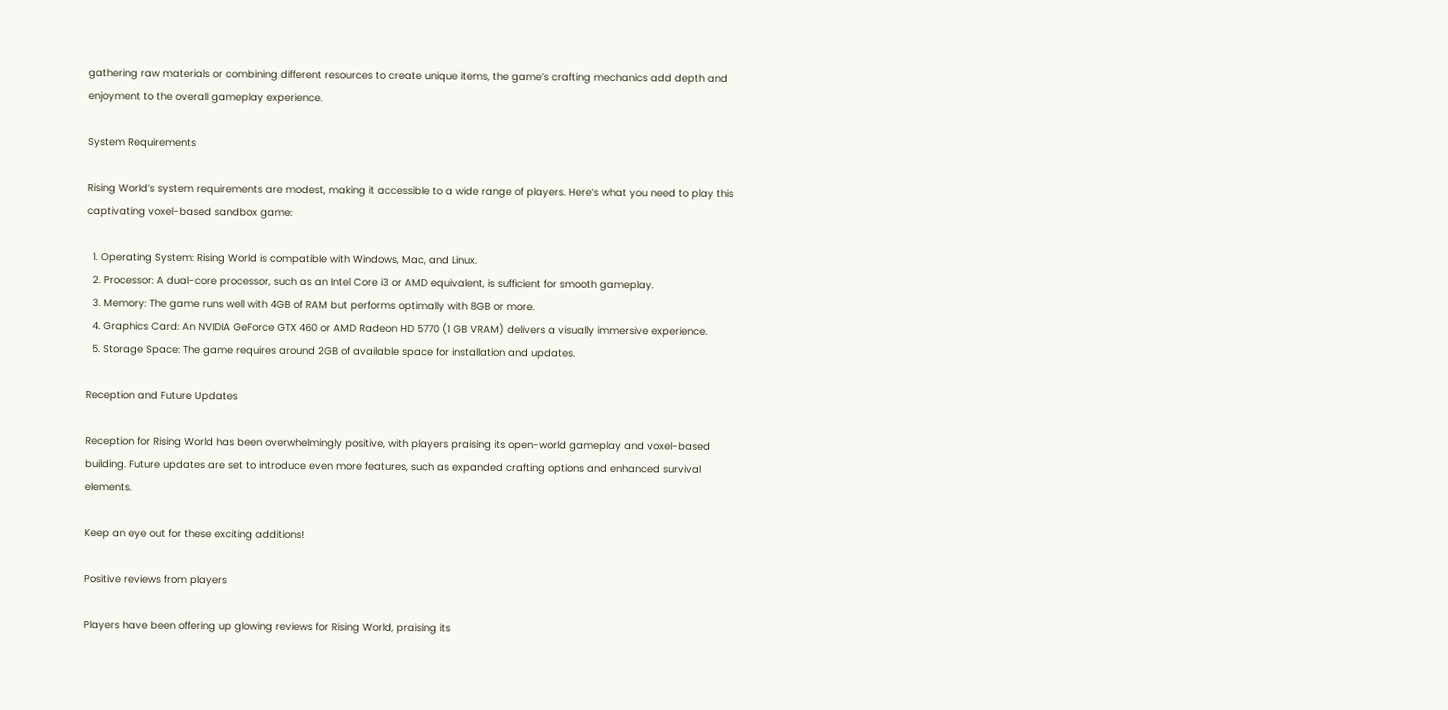gathering raw materials or combining different resources to create unique items, the game’s crafting mechanics add depth and enjoyment to the overall gameplay experience.

System Requirements

Rising World’s system requirements are modest, making it accessible to a wide range of players. Here’s what you need to play this captivating voxel-based sandbox game:

  1. Operating System: Rising World is compatible with Windows, Mac, and Linux.
  2. Processor: A dual-core processor, such as an Intel Core i3 or AMD equivalent, is sufficient for smooth gameplay.
  3. Memory: The game runs well with 4GB of RAM but performs optimally with 8GB or more.
  4. Graphics Card: An NVIDIA GeForce GTX 460 or AMD Radeon HD 5770 (1 GB VRAM) delivers a visually immersive experience.
  5. Storage Space: The game requires around 2GB of available space for installation and updates.

Reception and Future Updates

Reception for Rising World has been overwhelmingly positive, with players praising its open-world gameplay and voxel-based building. Future updates are set to introduce even more features, such as expanded crafting options and enhanced survival elements.

Keep an eye out for these exciting additions!

Positive reviews from players

Players have been offering up glowing reviews for Rising World, praising its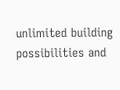unlimited building possibilities and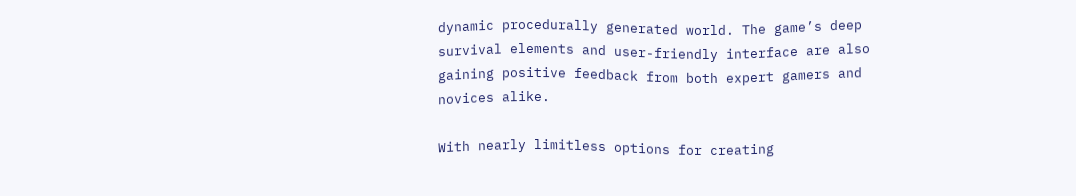dynamic procedurally generated world. The game’s deep survival elements and user-friendly interface are also gaining positive feedback from both expert gamers and novices alike.

With nearly limitless options for creating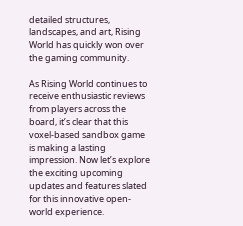detailed structures, landscapes, and art, Rising World has quickly won over the gaming community.

As Rising World continues to receive enthusiastic reviews from players across the board, it’s clear that this voxel-based sandbox game is making a lasting impression. Now let’s explore the exciting upcoming updates and features slated for this innovative open-world experience.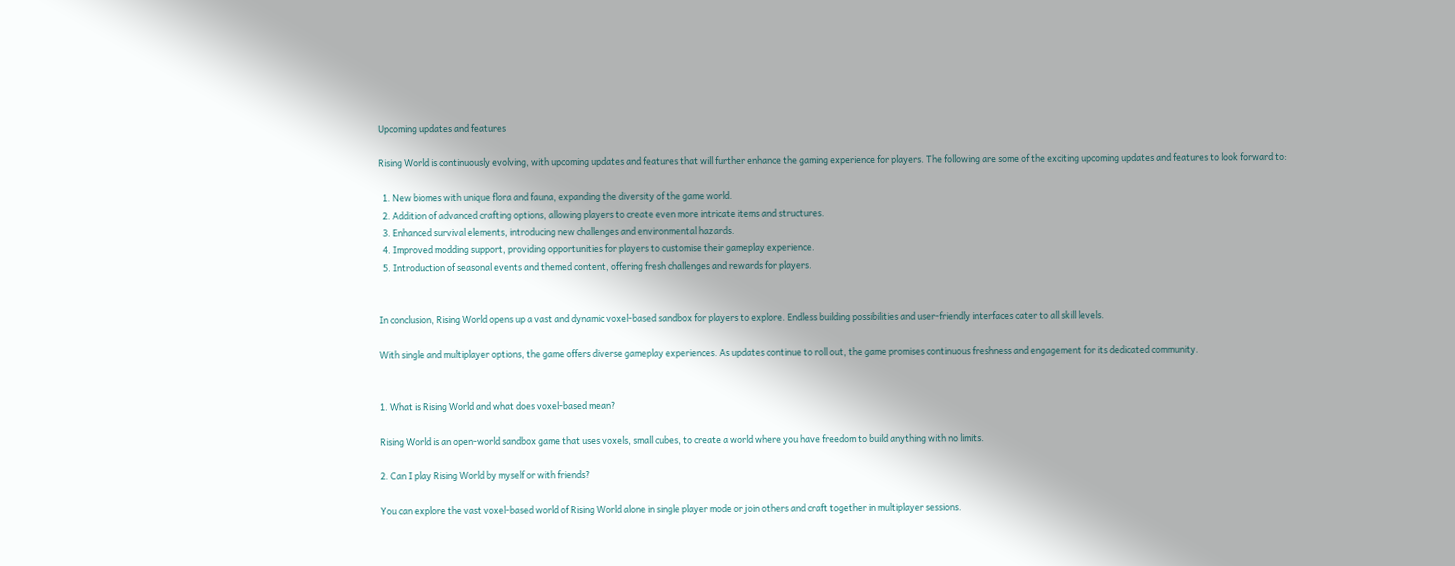Upcoming updates and features

Rising World is continuously evolving, with upcoming updates and features that will further enhance the gaming experience for players. The following are some of the exciting upcoming updates and features to look forward to:

  1. New biomes with unique flora and fauna, expanding the diversity of the game world.
  2. Addition of advanced crafting options, allowing players to create even more intricate items and structures.
  3. Enhanced survival elements, introducing new challenges and environmental hazards.
  4. Improved modding support, providing opportunities for players to customise their gameplay experience.
  5. Introduction of seasonal events and themed content, offering fresh challenges and rewards for players.


In conclusion, Rising World opens up a vast and dynamic voxel-based sandbox for players to explore. Endless building possibilities and user-friendly interfaces cater to all skill levels.

With single and multiplayer options, the game offers diverse gameplay experiences. As updates continue to roll out, the game promises continuous freshness and engagement for its dedicated community.


1. What is Rising World and what does voxel-based mean?

Rising World is an open-world sandbox game that uses voxels, small cubes, to create a world where you have freedom to build anything with no limits.

2. Can I play Rising World by myself or with friends?

You can explore the vast voxel-based world of Rising World alone in single player mode or join others and craft together in multiplayer sessions.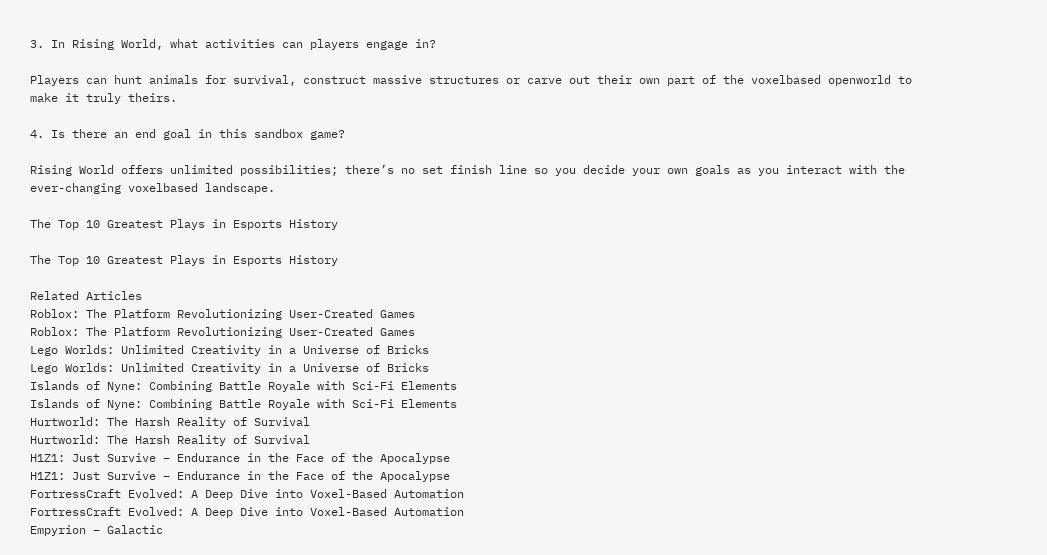3. In Rising World, what activities can players engage in?

Players can hunt animals for survival, construct massive structures or carve out their own part of the voxelbased openworld to make it truly theirs.

4. Is there an end goal in this sandbox game?

Rising World offers unlimited possibilities; there’s no set finish line so you decide your own goals as you interact with the ever-changing voxelbased landscape.

The Top 10 Greatest Plays in Esports History

The Top 10 Greatest Plays in Esports History

Related Articles
Roblox: The Platform Revolutionizing User-Created Games
Roblox: The Platform Revolutionizing User-Created Games
Lego Worlds: Unlimited Creativity in a Universe of Bricks
Lego Worlds: Unlimited Creativity in a Universe of Bricks
Islands of Nyne: Combining Battle Royale with Sci-Fi Elements
Islands of Nyne: Combining Battle Royale with Sci-Fi Elements
Hurtworld: The Harsh Reality of Survival
Hurtworld: The Harsh Reality of Survival
H1Z1: Just Survive – Endurance in the Face of the Apocalypse
H1Z1: Just Survive – Endurance in the Face of the Apocalypse
FortressCraft Evolved: A Deep Dive into Voxel-Based Automation
FortressCraft Evolved: A Deep Dive into Voxel-Based Automation
Empyrion – Galactic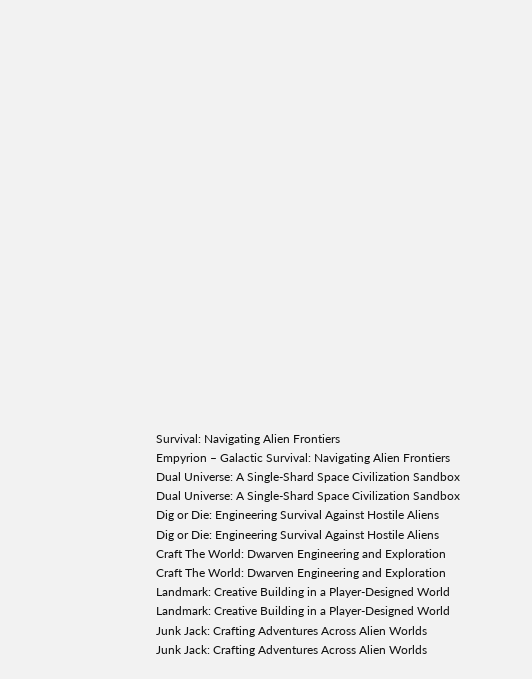Survival: Navigating Alien Frontiers
Empyrion – Galactic Survival: Navigating Alien Frontiers
Dual Universe: A Single-Shard Space Civilization Sandbox
Dual Universe: A Single-Shard Space Civilization Sandbox
Dig or Die: Engineering Survival Against Hostile Aliens
Dig or Die: Engineering Survival Against Hostile Aliens
Craft The World: Dwarven Engineering and Exploration
Craft The World: Dwarven Engineering and Exploration
Landmark: Creative Building in a Player-Designed World
Landmark: Creative Building in a Player-Designed World
Junk Jack: Crafting Adventures Across Alien Worlds
Junk Jack: Crafting Adventures Across Alien Worlds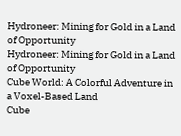Hydroneer: Mining for Gold in a Land of Opportunity
Hydroneer: Mining for Gold in a Land of Opportunity
Cube World: A Colorful Adventure in a Voxel-Based Land
Cube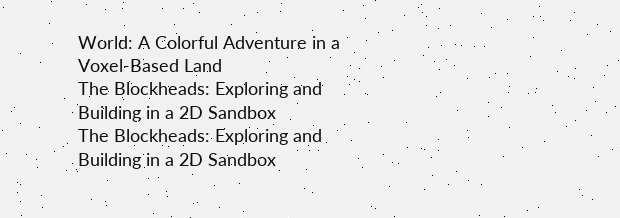World: A Colorful Adventure in a Voxel-Based Land
The Blockheads: Exploring and Building in a 2D Sandbox
The Blockheads: Exploring and Building in a 2D Sandbox